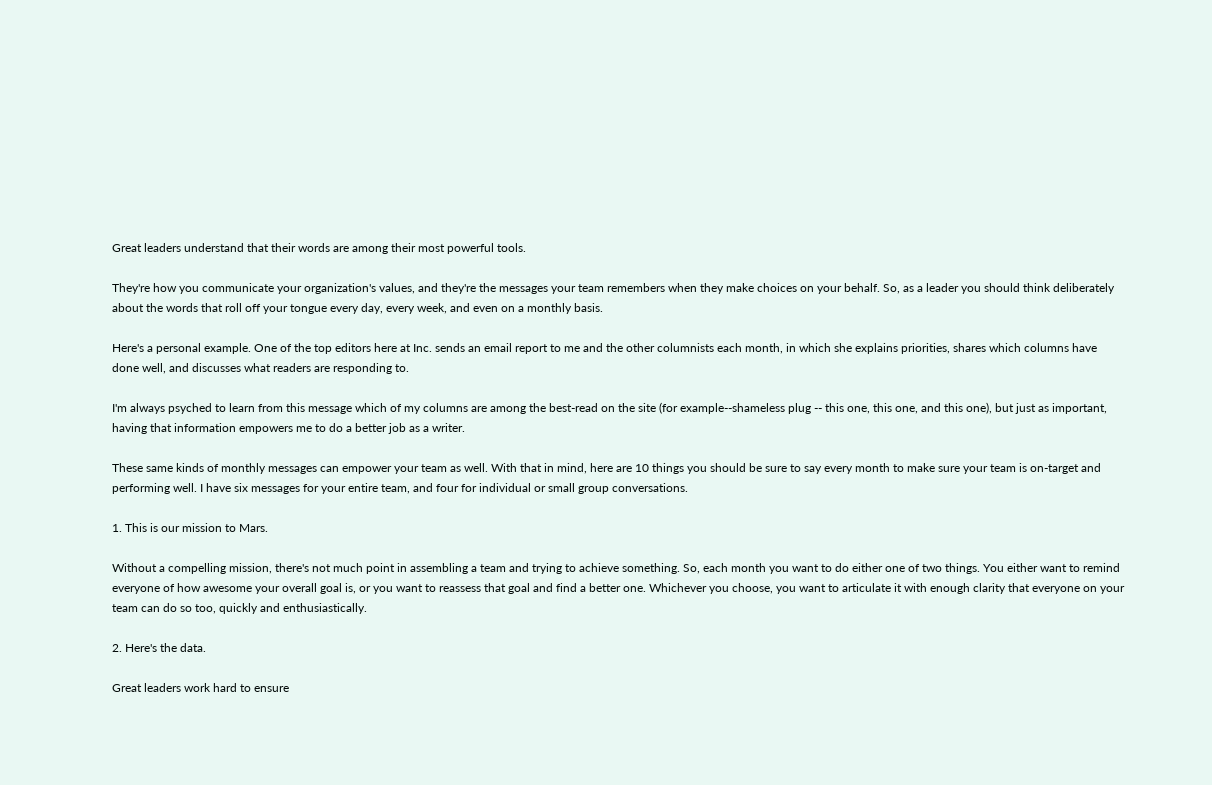Great leaders understand that their words are among their most powerful tools.

They're how you communicate your organization's values, and they're the messages your team remembers when they make choices on your behalf. So, as a leader you should think deliberately about the words that roll off your tongue every day, every week, and even on a monthly basis.

Here's a personal example. One of the top editors here at Inc. sends an email report to me and the other columnists each month, in which she explains priorities, shares which columns have done well, and discusses what readers are responding to.

I'm always psyched to learn from this message which of my columns are among the best-read on the site (for example--shameless plug -- this one, this one, and this one), but just as important, having that information empowers me to do a better job as a writer.

These same kinds of monthly messages can empower your team as well. With that in mind, here are 10 things you should be sure to say every month to make sure your team is on-target and performing well. I have six messages for your entire team, and four for individual or small group conversations.

1. This is our mission to Mars.

Without a compelling mission, there's not much point in assembling a team and trying to achieve something. So, each month you want to do either one of two things. You either want to remind everyone of how awesome your overall goal is, or you want to reassess that goal and find a better one. Whichever you choose, you want to articulate it with enough clarity that everyone on your team can do so too, quickly and enthusiastically.

2. Here's the data.

Great leaders work hard to ensure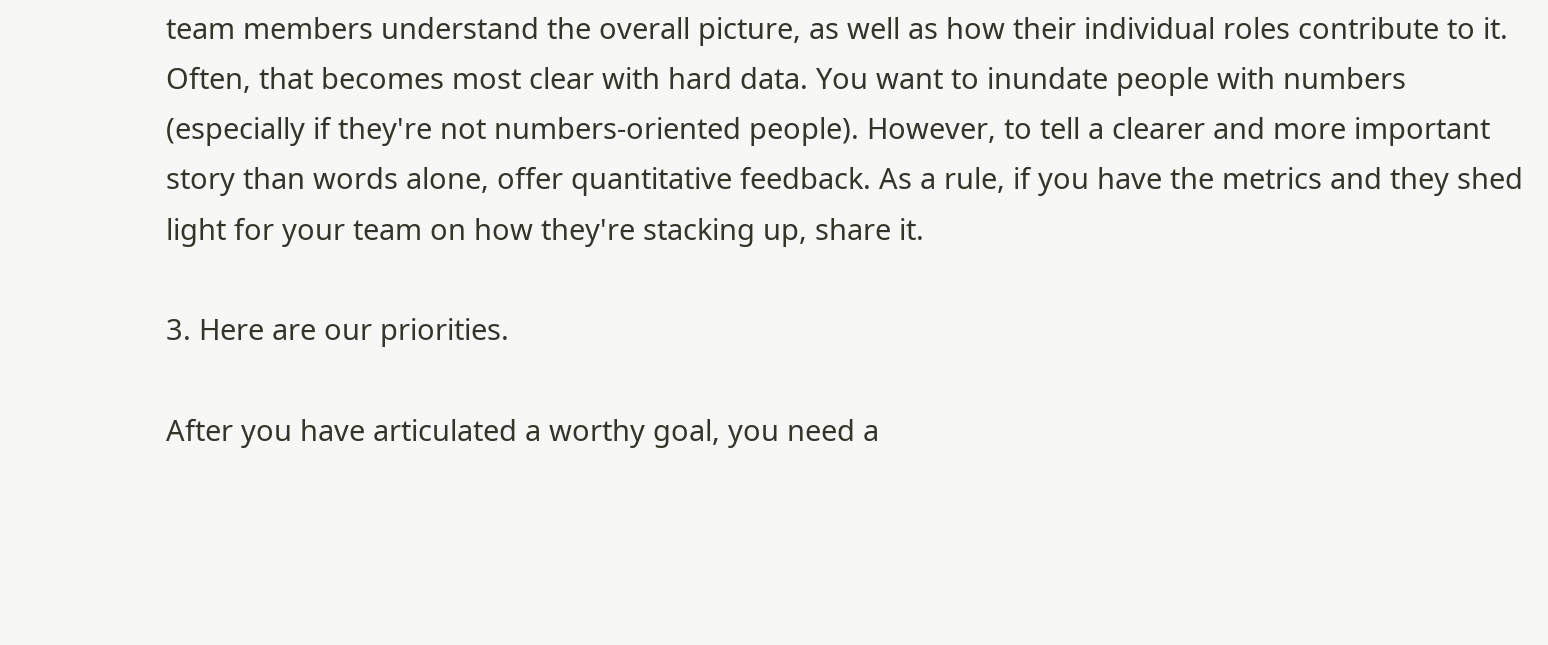team members understand the overall picture, as well as how their individual roles contribute to it. Often, that becomes most clear with hard data. You want to inundate people with numbers (especially if they're not numbers-oriented people). However, to tell a clearer and more important story than words alone, offer quantitative feedback. As a rule, if you have the metrics and they shed light for your team on how they're stacking up, share it.

3. Here are our priorities.

After you have articulated a worthy goal, you need a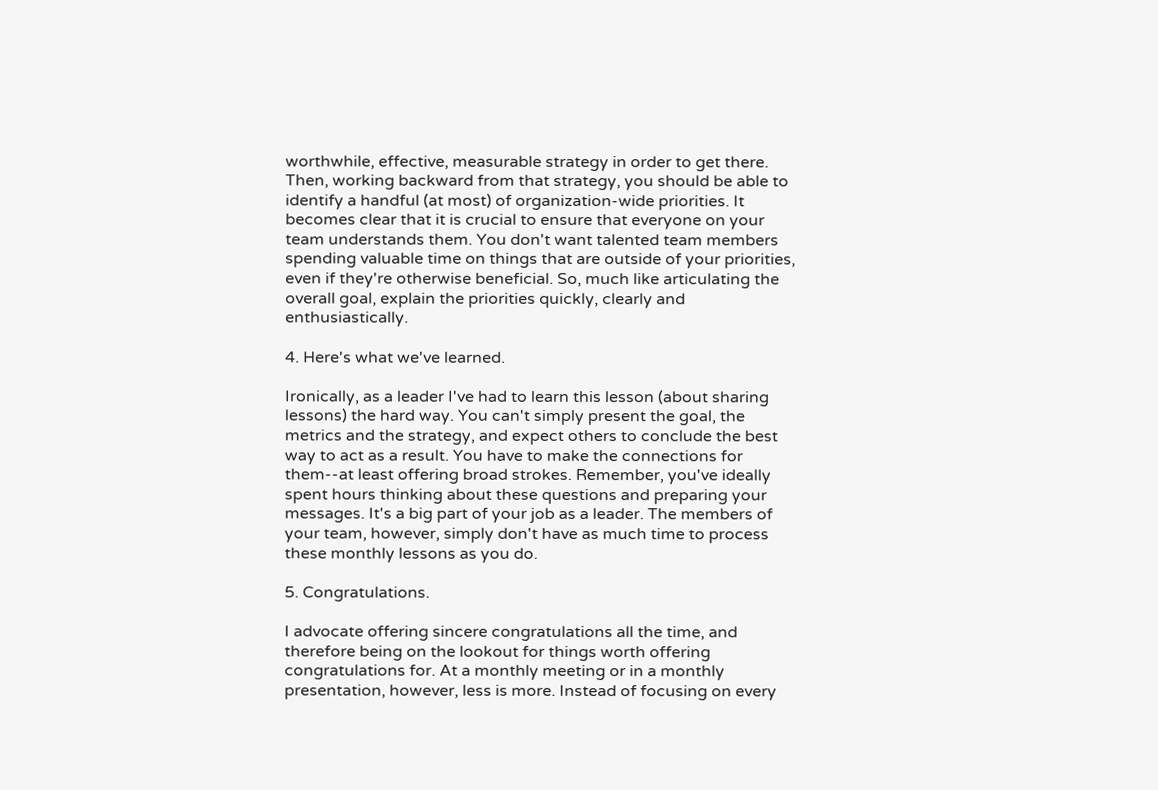worthwhile, effective, measurable strategy in order to get there. Then, working backward from that strategy, you should be able to identify a handful (at most) of organization-wide priorities. It becomes clear that it is crucial to ensure that everyone on your team understands them. You don't want talented team members spending valuable time on things that are outside of your priorities, even if they're otherwise beneficial. So, much like articulating the overall goal, explain the priorities quickly, clearly and enthusiastically.

4. Here's what we've learned.

Ironically, as a leader I've had to learn this lesson (about sharing lessons) the hard way. You can't simply present the goal, the metrics and the strategy, and expect others to conclude the best way to act as a result. You have to make the connections for them--at least offering broad strokes. Remember, you've ideally spent hours thinking about these questions and preparing your messages. It's a big part of your job as a leader. The members of your team, however, simply don't have as much time to process these monthly lessons as you do.

5. Congratulations.

I advocate offering sincere congratulations all the time, and therefore being on the lookout for things worth offering congratulations for. At a monthly meeting or in a monthly presentation, however, less is more. Instead of focusing on every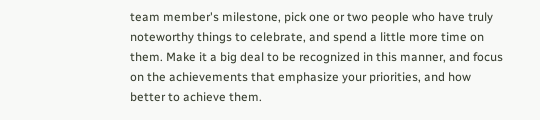team member's milestone, pick one or two people who have truly noteworthy things to celebrate, and spend a little more time on them. Make it a big deal to be recognized in this manner, and focus on the achievements that emphasize your priorities, and how better to achieve them.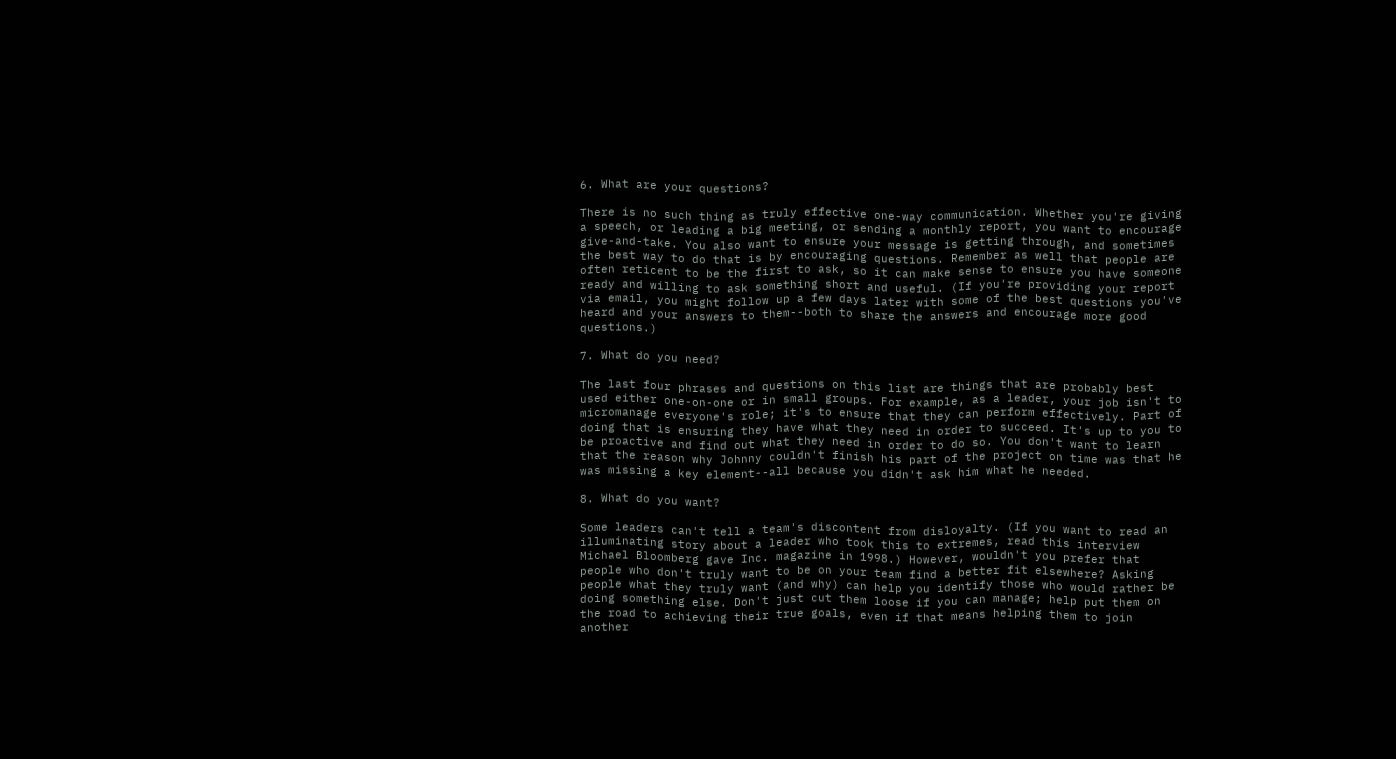6. What are your questions?

There is no such thing as truly effective one-way communication. Whether you're giving a speech, or leading a big meeting, or sending a monthly report, you want to encourage give-and-take. You also want to ensure your message is getting through, and sometimes the best way to do that is by encouraging questions. Remember as well that people are often reticent to be the first to ask, so it can make sense to ensure you have someone ready and willing to ask something short and useful. (If you're providing your report via email, you might follow up a few days later with some of the best questions you've heard and your answers to them--both to share the answers and encourage more good questions.)

7. What do you need?

The last four phrases and questions on this list are things that are probably best used either one-on-one or in small groups. For example, as a leader, your job isn't to micromanage everyone's role; it's to ensure that they can perform effectively. Part of doing that is ensuring they have what they need in order to succeed. It's up to you to be proactive and find out what they need in order to do so. You don't want to learn that the reason why Johnny couldn't finish his part of the project on time was that he was missing a key element--all because you didn't ask him what he needed.

8. What do you want?

Some leaders can't tell a team's discontent from disloyalty. (If you want to read an illuminating story about a leader who took this to extremes, read this interview Michael Bloomberg gave Inc. magazine in 1998.) However, wouldn't you prefer that people who don't truly want to be on your team find a better fit elsewhere? Asking people what they truly want (and why) can help you identify those who would rather be doing something else. Don't just cut them loose if you can manage; help put them on the road to achieving their true goals, even if that means helping them to join another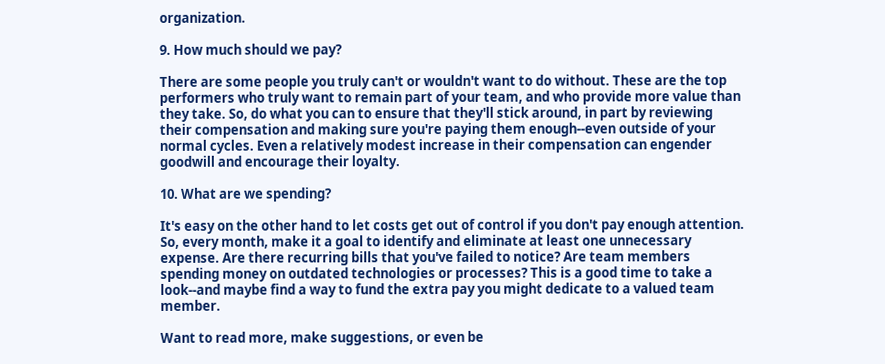organization.

9. How much should we pay?

There are some people you truly can't or wouldn't want to do without. These are the top performers who truly want to remain part of your team, and who provide more value than they take. So, do what you can to ensure that they'll stick around, in part by reviewing their compensation and making sure you're paying them enough--even outside of your normal cycles. Even a relatively modest increase in their compensation can engender goodwill and encourage their loyalty.

10. What are we spending?

It's easy on the other hand to let costs get out of control if you don't pay enough attention. So, every month, make it a goal to identify and eliminate at least one unnecessary expense. Are there recurring bills that you've failed to notice? Are team members spending money on outdated technologies or processes? This is a good time to take a look--and maybe find a way to fund the extra pay you might dedicate to a valued team member.

Want to read more, make suggestions, or even be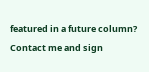featured in a future column? Contact me and sign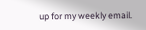up for my weekly email.